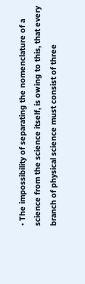• The impossibility of separating the nomenclature of a science from the science itself, is owing to this, that every branch of physical science must consist of three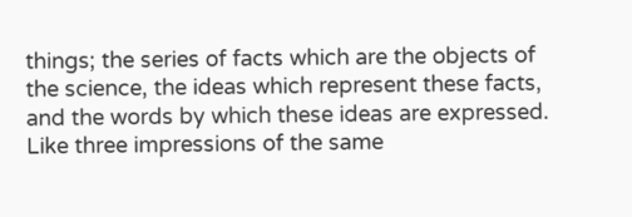things; the series of facts which are the objects of the science, the ideas which represent these facts, and the words by which these ideas are expressed. Like three impressions of the same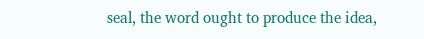seal, the word ought to produce the idea,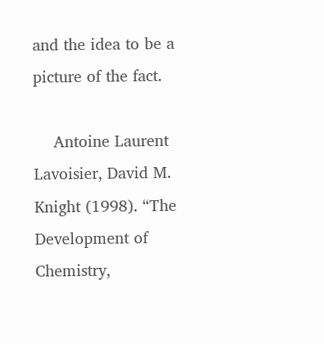and the idea to be a picture of the fact.

    Antoine Laurent Lavoisier, David M. Knight (1998). “The Development of Chemistry,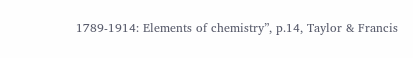1789-1914: Elements of chemistry”, p.14, Taylor & Francis